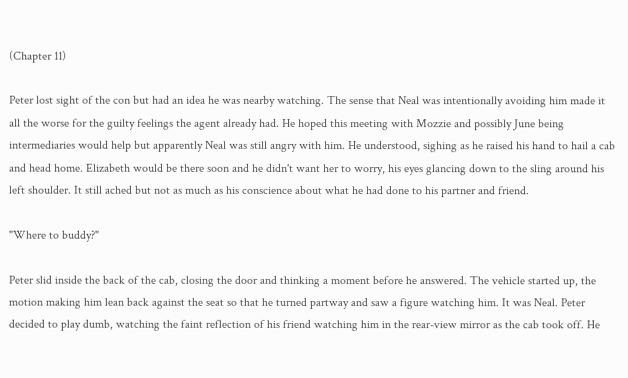(Chapter 11)

Peter lost sight of the con but had an idea he was nearby watching. The sense that Neal was intentionally avoiding him made it all the worse for the guilty feelings the agent already had. He hoped this meeting with Mozzie and possibly June being intermediaries would help but apparently Neal was still angry with him. He understood, sighing as he raised his hand to hail a cab and head home. Elizabeth would be there soon and he didn't want her to worry, his eyes glancing down to the sling around his left shoulder. It still ached but not as much as his conscience about what he had done to his partner and friend.

"Where to buddy?"

Peter slid inside the back of the cab, closing the door and thinking a moment before he answered. The vehicle started up, the motion making him lean back against the seat so that he turned partway and saw a figure watching him. It was Neal. Peter decided to play dumb, watching the faint reflection of his friend watching him in the rear-view mirror as the cab took off. He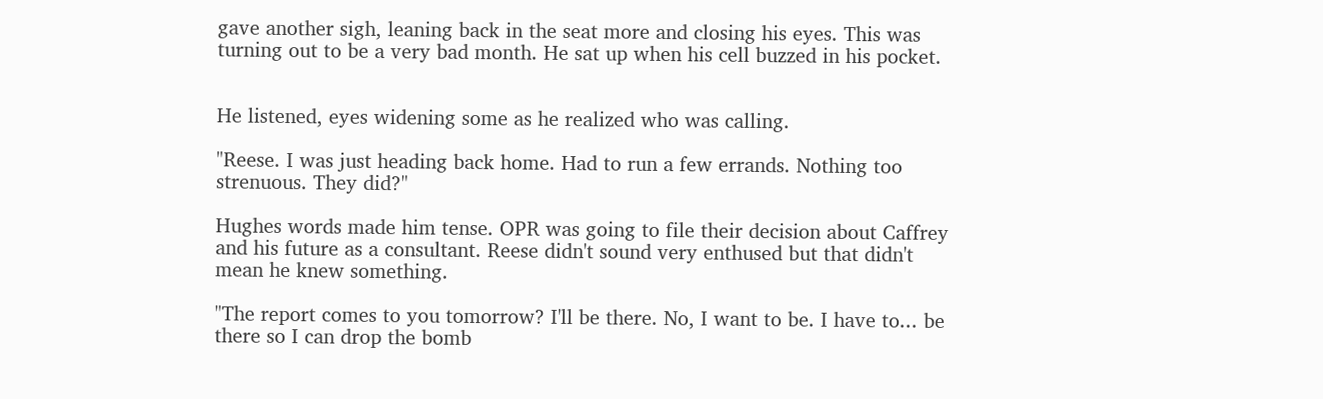gave another sigh, leaning back in the seat more and closing his eyes. This was turning out to be a very bad month. He sat up when his cell buzzed in his pocket.


He listened, eyes widening some as he realized who was calling.

"Reese. I was just heading back home. Had to run a few errands. Nothing too strenuous. They did?"

Hughes words made him tense. OPR was going to file their decision about Caffrey and his future as a consultant. Reese didn't sound very enthused but that didn't mean he knew something.

"The report comes to you tomorrow? I'll be there. No, I want to be. I have to... be there so I can drop the bomb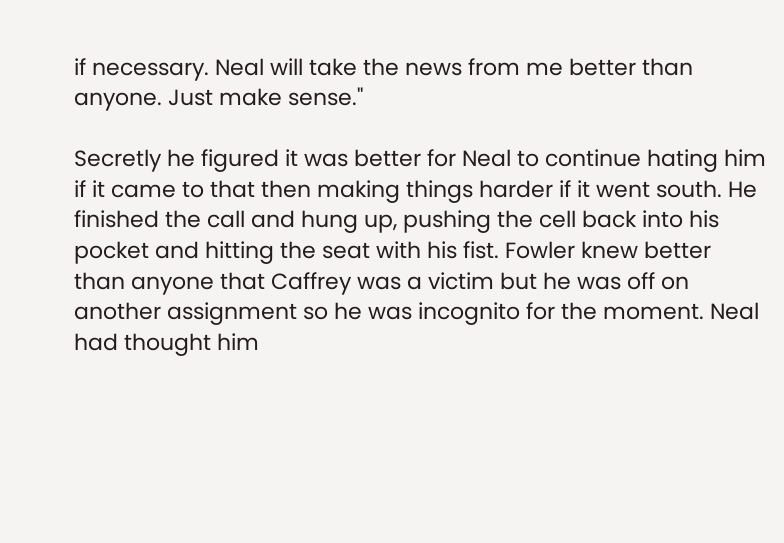if necessary. Neal will take the news from me better than anyone. Just make sense."

Secretly he figured it was better for Neal to continue hating him if it came to that then making things harder if it went south. He finished the call and hung up, pushing the cell back into his pocket and hitting the seat with his fist. Fowler knew better than anyone that Caffrey was a victim but he was off on another assignment so he was incognito for the moment. Neal had thought him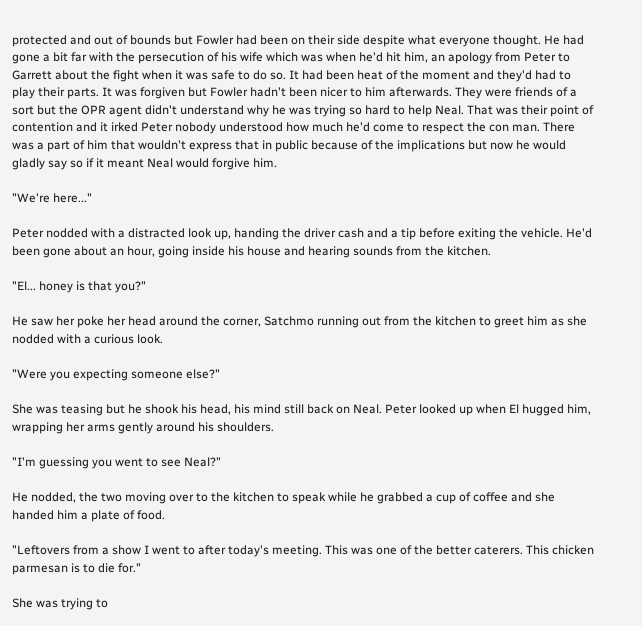protected and out of bounds but Fowler had been on their side despite what everyone thought. He had gone a bit far with the persecution of his wife which was when he'd hit him, an apology from Peter to Garrett about the fight when it was safe to do so. It had been heat of the moment and they'd had to play their parts. It was forgiven but Fowler hadn't been nicer to him afterwards. They were friends of a sort but the OPR agent didn't understand why he was trying so hard to help Neal. That was their point of contention and it irked Peter nobody understood how much he'd come to respect the con man. There was a part of him that wouldn't express that in public because of the implications but now he would gladly say so if it meant Neal would forgive him.

"We're here..."

Peter nodded with a distracted look up, handing the driver cash and a tip before exiting the vehicle. He'd been gone about an hour, going inside his house and hearing sounds from the kitchen.

"El... honey is that you?"

He saw her poke her head around the corner, Satchmo running out from the kitchen to greet him as she nodded with a curious look.

"Were you expecting someone else?"

She was teasing but he shook his head, his mind still back on Neal. Peter looked up when El hugged him, wrapping her arms gently around his shoulders.

"I'm guessing you went to see Neal?"

He nodded, the two moving over to the kitchen to speak while he grabbed a cup of coffee and she handed him a plate of food.

"Leftovers from a show I went to after today's meeting. This was one of the better caterers. This chicken parmesan is to die for."

She was trying to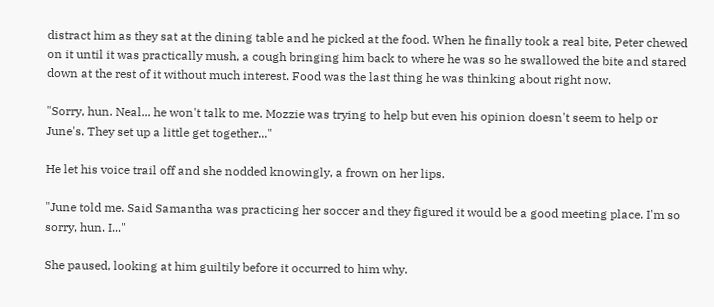distract him as they sat at the dining table and he picked at the food. When he finally took a real bite, Peter chewed on it until it was practically mush, a cough bringing him back to where he was so he swallowed the bite and stared down at the rest of it without much interest. Food was the last thing he was thinking about right now.

"Sorry, hun. Neal... he won't talk to me. Mozzie was trying to help but even his opinion doesn't seem to help or June's. They set up a little get together..."

He let his voice trail off and she nodded knowingly, a frown on her lips.

"June told me. Said Samantha was practicing her soccer and they figured it would be a good meeting place. I'm so sorry, hun. I..."

She paused, looking at him guiltily before it occurred to him why.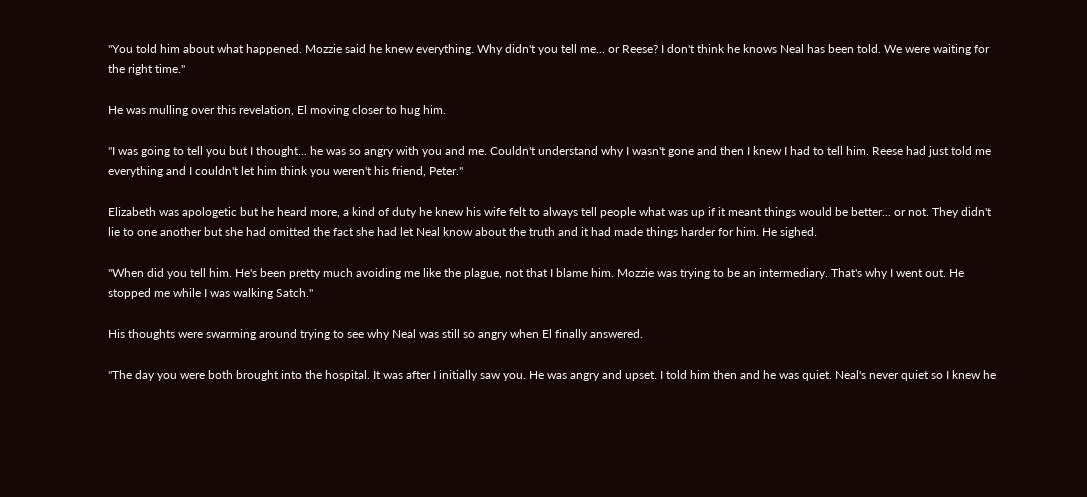"You told him about what happened. Mozzie said he knew everything. Why didn't you tell me... or Reese? I don't think he knows Neal has been told. We were waiting for the right time."

He was mulling over this revelation, El moving closer to hug him.

"I was going to tell you but I thought... he was so angry with you and me. Couldn't understand why I wasn't gone and then I knew I had to tell him. Reese had just told me everything and I couldn't let him think you weren't his friend, Peter."

Elizabeth was apologetic but he heard more, a kind of duty he knew his wife felt to always tell people what was up if it meant things would be better... or not. They didn't lie to one another but she had omitted the fact she had let Neal know about the truth and it had made things harder for him. He sighed.

"When did you tell him. He's been pretty much avoiding me like the plague, not that I blame him. Mozzie was trying to be an intermediary. That's why I went out. He stopped me while I was walking Satch."

His thoughts were swarming around trying to see why Neal was still so angry when El finally answered.

"The day you were both brought into the hospital. It was after I initially saw you. He was angry and upset. I told him then and he was quiet. Neal's never quiet so I knew he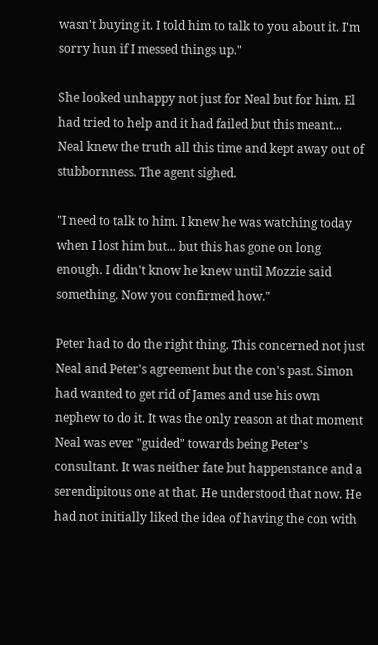wasn't buying it. I told him to talk to you about it. I'm sorry hun if I messed things up."

She looked unhappy not just for Neal but for him. El had tried to help and it had failed but this meant... Neal knew the truth all this time and kept away out of stubbornness. The agent sighed.

"I need to talk to him. I knew he was watching today when I lost him but... but this has gone on long enough. I didn't know he knew until Mozzie said something. Now you confirmed how."

Peter had to do the right thing. This concerned not just Neal and Peter's agreement but the con's past. Simon had wanted to get rid of James and use his own nephew to do it. It was the only reason at that moment Neal was ever "guided" towards being Peter's consultant. It was neither fate but happenstance and a serendipitous one at that. He understood that now. He had not initially liked the idea of having the con with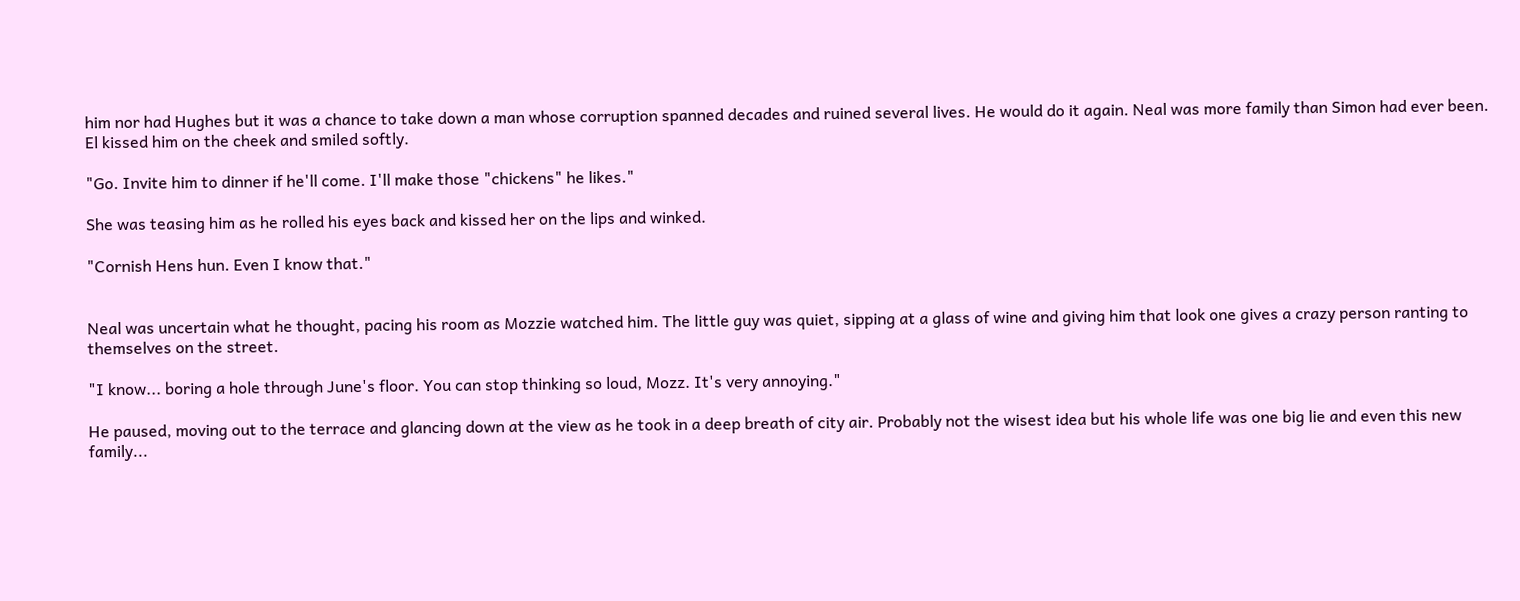him nor had Hughes but it was a chance to take down a man whose corruption spanned decades and ruined several lives. He would do it again. Neal was more family than Simon had ever been. El kissed him on the cheek and smiled softly.

"Go. Invite him to dinner if he'll come. I'll make those "chickens" he likes."

She was teasing him as he rolled his eyes back and kissed her on the lips and winked.

"Cornish Hens hun. Even I know that."


Neal was uncertain what he thought, pacing his room as Mozzie watched him. The little guy was quiet, sipping at a glass of wine and giving him that look one gives a crazy person ranting to themselves on the street.

"I know... boring a hole through June's floor. You can stop thinking so loud, Mozz. It's very annoying."

He paused, moving out to the terrace and glancing down at the view as he took in a deep breath of city air. Probably not the wisest idea but his whole life was one big lie and even this new family...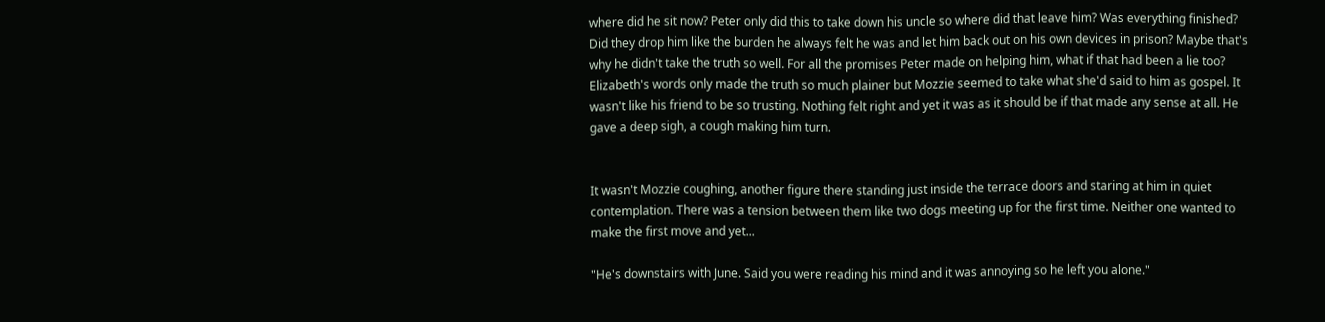where did he sit now? Peter only did this to take down his uncle so where did that leave him? Was everything finished? Did they drop him like the burden he always felt he was and let him back out on his own devices in prison? Maybe that's why he didn't take the truth so well. For all the promises Peter made on helping him, what if that had been a lie too? Elizabeth's words only made the truth so much plainer but Mozzie seemed to take what she'd said to him as gospel. It wasn't like his friend to be so trusting. Nothing felt right and yet it was as it should be if that made any sense at all. He gave a deep sigh, a cough making him turn.


It wasn't Mozzie coughing, another figure there standing just inside the terrace doors and staring at him in quiet contemplation. There was a tension between them like two dogs meeting up for the first time. Neither one wanted to make the first move and yet...

"He's downstairs with June. Said you were reading his mind and it was annoying so he left you alone."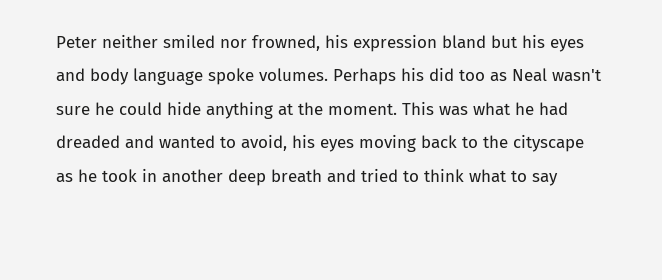Peter neither smiled nor frowned, his expression bland but his eyes and body language spoke volumes. Perhaps his did too as Neal wasn't sure he could hide anything at the moment. This was what he had dreaded and wanted to avoid, his eyes moving back to the cityscape as he took in another deep breath and tried to think what to say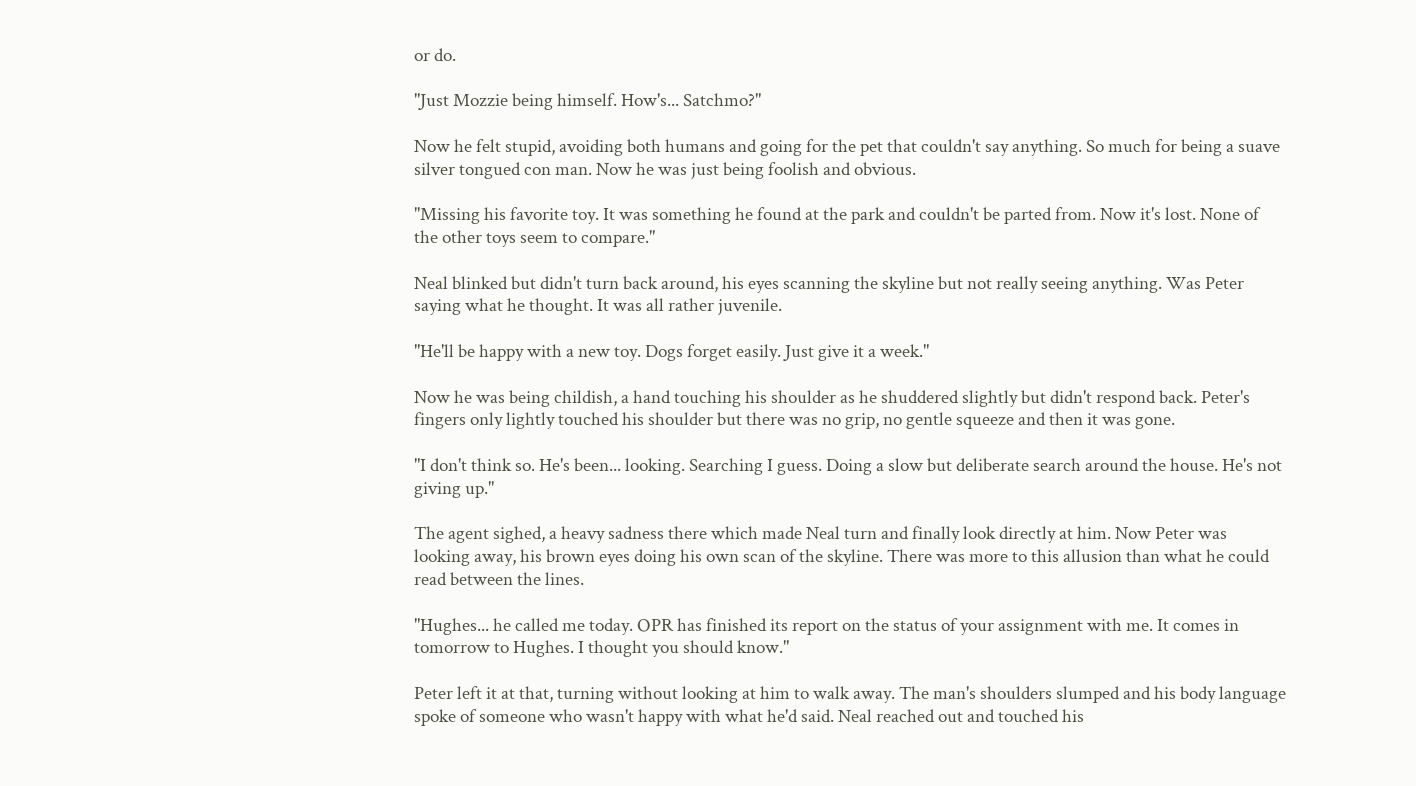or do.

"Just Mozzie being himself. How's... Satchmo?"

Now he felt stupid, avoiding both humans and going for the pet that couldn't say anything. So much for being a suave silver tongued con man. Now he was just being foolish and obvious.

"Missing his favorite toy. It was something he found at the park and couldn't be parted from. Now it's lost. None of the other toys seem to compare."

Neal blinked but didn't turn back around, his eyes scanning the skyline but not really seeing anything. Was Peter saying what he thought. It was all rather juvenile.

"He'll be happy with a new toy. Dogs forget easily. Just give it a week."

Now he was being childish, a hand touching his shoulder as he shuddered slightly but didn't respond back. Peter's fingers only lightly touched his shoulder but there was no grip, no gentle squeeze and then it was gone.

"I don't think so. He's been... looking. Searching I guess. Doing a slow but deliberate search around the house. He's not giving up."

The agent sighed, a heavy sadness there which made Neal turn and finally look directly at him. Now Peter was looking away, his brown eyes doing his own scan of the skyline. There was more to this allusion than what he could read between the lines.

"Hughes... he called me today. OPR has finished its report on the status of your assignment with me. It comes in tomorrow to Hughes. I thought you should know."

Peter left it at that, turning without looking at him to walk away. The man's shoulders slumped and his body language spoke of someone who wasn't happy with what he'd said. Neal reached out and touched his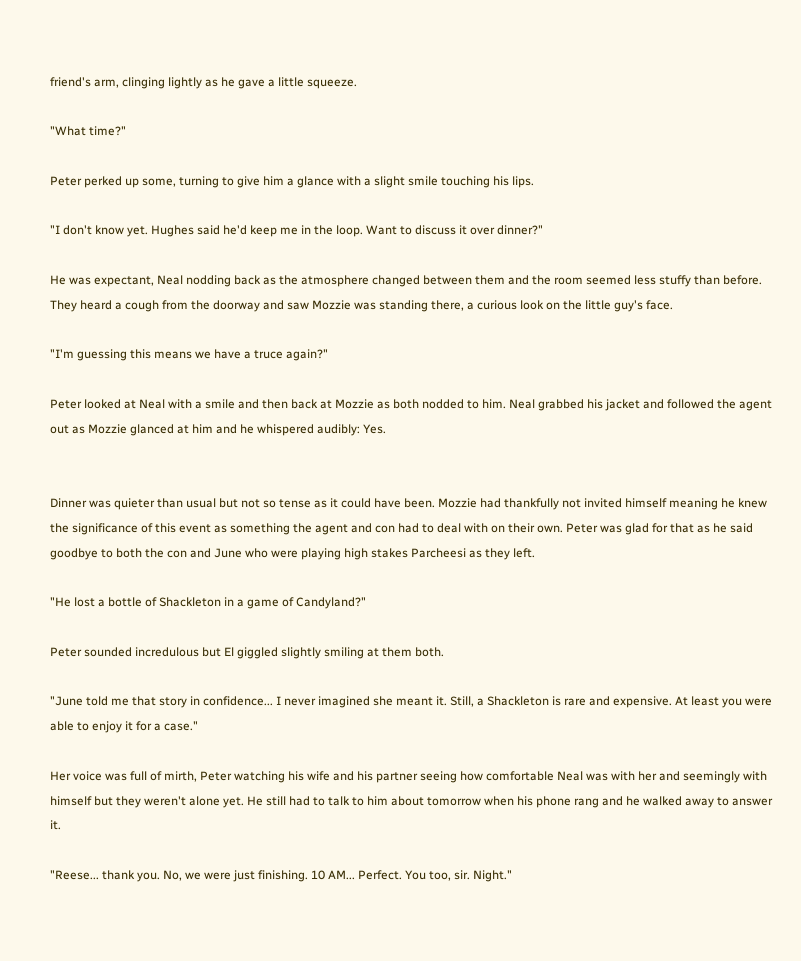friend's arm, clinging lightly as he gave a little squeeze.

"What time?"

Peter perked up some, turning to give him a glance with a slight smile touching his lips.

"I don't know yet. Hughes said he'd keep me in the loop. Want to discuss it over dinner?"

He was expectant, Neal nodding back as the atmosphere changed between them and the room seemed less stuffy than before. They heard a cough from the doorway and saw Mozzie was standing there, a curious look on the little guy's face.

"I'm guessing this means we have a truce again?"

Peter looked at Neal with a smile and then back at Mozzie as both nodded to him. Neal grabbed his jacket and followed the agent out as Mozzie glanced at him and he whispered audibly: Yes.


Dinner was quieter than usual but not so tense as it could have been. Mozzie had thankfully not invited himself meaning he knew the significance of this event as something the agent and con had to deal with on their own. Peter was glad for that as he said goodbye to both the con and June who were playing high stakes Parcheesi as they left.

"He lost a bottle of Shackleton in a game of Candyland?"

Peter sounded incredulous but El giggled slightly smiling at them both.

"June told me that story in confidence... I never imagined she meant it. Still, a Shackleton is rare and expensive. At least you were able to enjoy it for a case."

Her voice was full of mirth, Peter watching his wife and his partner seeing how comfortable Neal was with her and seemingly with himself but they weren't alone yet. He still had to talk to him about tomorrow when his phone rang and he walked away to answer it.

"Reese... thank you. No, we were just finishing. 10 AM... Perfect. You too, sir. Night."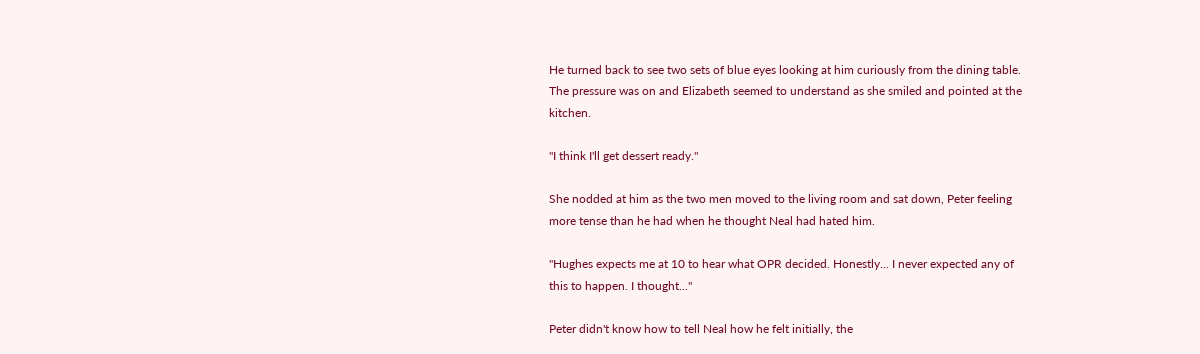He turned back to see two sets of blue eyes looking at him curiously from the dining table. The pressure was on and Elizabeth seemed to understand as she smiled and pointed at the kitchen.

"I think I'll get dessert ready."

She nodded at him as the two men moved to the living room and sat down, Peter feeling more tense than he had when he thought Neal had hated him.

"Hughes expects me at 10 to hear what OPR decided. Honestly... I never expected any of this to happen. I thought..."

Peter didn't know how to tell Neal how he felt initially, the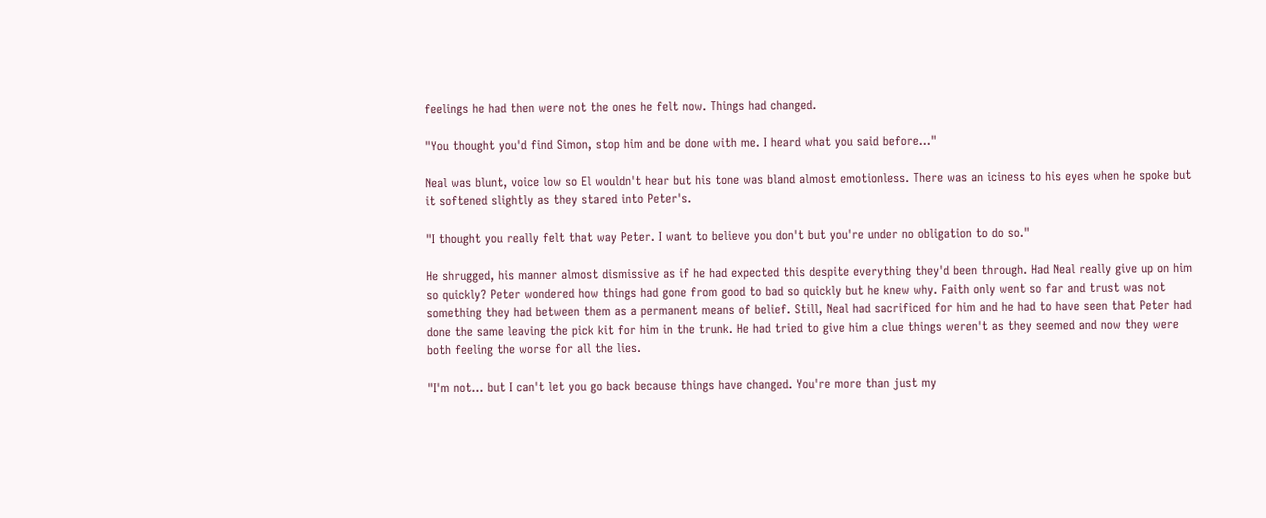feelings he had then were not the ones he felt now. Things had changed.

"You thought you'd find Simon, stop him and be done with me. I heard what you said before..."

Neal was blunt, voice low so El wouldn't hear but his tone was bland almost emotionless. There was an iciness to his eyes when he spoke but it softened slightly as they stared into Peter's.

"I thought you really felt that way Peter. I want to believe you don't but you're under no obligation to do so."

He shrugged, his manner almost dismissive as if he had expected this despite everything they'd been through. Had Neal really give up on him so quickly? Peter wondered how things had gone from good to bad so quickly but he knew why. Faith only went so far and trust was not something they had between them as a permanent means of belief. Still, Neal had sacrificed for him and he had to have seen that Peter had done the same leaving the pick kit for him in the trunk. He had tried to give him a clue things weren't as they seemed and now they were both feeling the worse for all the lies.

"I'm not... but I can't let you go back because things have changed. You're more than just my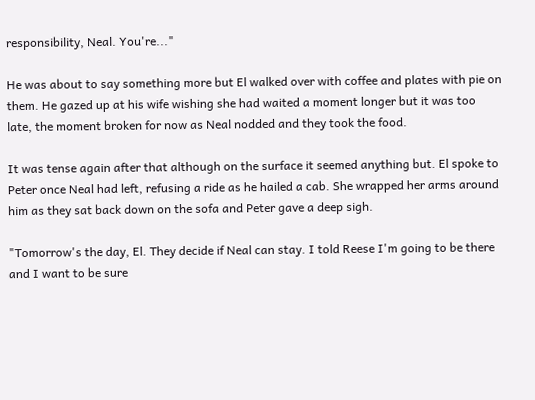responsibility, Neal. You're..."

He was about to say something more but El walked over with coffee and plates with pie on them. He gazed up at his wife wishing she had waited a moment longer but it was too late, the moment broken for now as Neal nodded and they took the food.

It was tense again after that although on the surface it seemed anything but. El spoke to Peter once Neal had left, refusing a ride as he hailed a cab. She wrapped her arms around him as they sat back down on the sofa and Peter gave a deep sigh.

"Tomorrow's the day, El. They decide if Neal can stay. I told Reese I'm going to be there and I want to be sure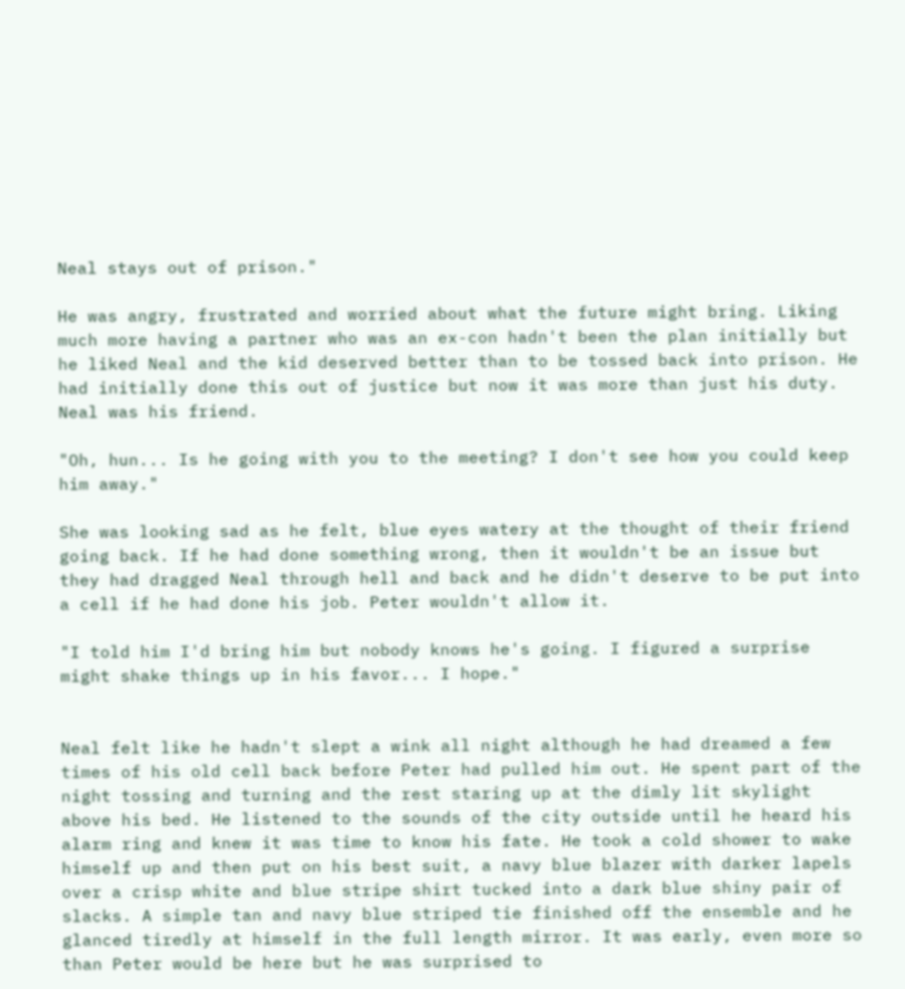Neal stays out of prison."

He was angry, frustrated and worried about what the future might bring. Liking much more having a partner who was an ex-con hadn't been the plan initially but he liked Neal and the kid deserved better than to be tossed back into prison. He had initially done this out of justice but now it was more than just his duty. Neal was his friend.

"Oh, hun... Is he going with you to the meeting? I don't see how you could keep him away."

She was looking sad as he felt, blue eyes watery at the thought of their friend going back. If he had done something wrong, then it wouldn't be an issue but they had dragged Neal through hell and back and he didn't deserve to be put into a cell if he had done his job. Peter wouldn't allow it.

"I told him I'd bring him but nobody knows he's going. I figured a surprise might shake things up in his favor... I hope."


Neal felt like he hadn't slept a wink all night although he had dreamed a few times of his old cell back before Peter had pulled him out. He spent part of the night tossing and turning and the rest staring up at the dimly lit skylight above his bed. He listened to the sounds of the city outside until he heard his alarm ring and knew it was time to know his fate. He took a cold shower to wake himself up and then put on his best suit, a navy blue blazer with darker lapels over a crisp white and blue stripe shirt tucked into a dark blue shiny pair of slacks. A simple tan and navy blue striped tie finished off the ensemble and he glanced tiredly at himself in the full length mirror. It was early, even more so than Peter would be here but he was surprised to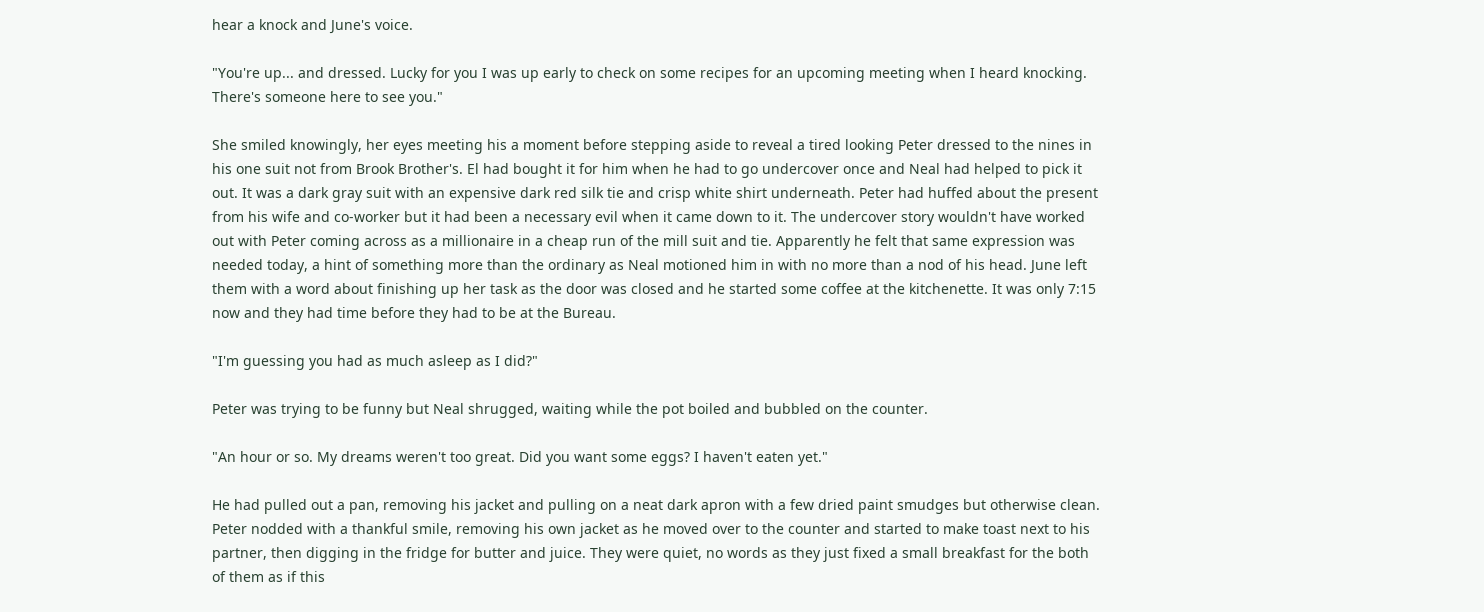hear a knock and June's voice.

"You're up... and dressed. Lucky for you I was up early to check on some recipes for an upcoming meeting when I heard knocking. There's someone here to see you."

She smiled knowingly, her eyes meeting his a moment before stepping aside to reveal a tired looking Peter dressed to the nines in his one suit not from Brook Brother's. El had bought it for him when he had to go undercover once and Neal had helped to pick it out. It was a dark gray suit with an expensive dark red silk tie and crisp white shirt underneath. Peter had huffed about the present from his wife and co-worker but it had been a necessary evil when it came down to it. The undercover story wouldn't have worked out with Peter coming across as a millionaire in a cheap run of the mill suit and tie. Apparently he felt that same expression was needed today, a hint of something more than the ordinary as Neal motioned him in with no more than a nod of his head. June left them with a word about finishing up her task as the door was closed and he started some coffee at the kitchenette. It was only 7:15 now and they had time before they had to be at the Bureau.

"I'm guessing you had as much asleep as I did?"

Peter was trying to be funny but Neal shrugged, waiting while the pot boiled and bubbled on the counter.

"An hour or so. My dreams weren't too great. Did you want some eggs? I haven't eaten yet."

He had pulled out a pan, removing his jacket and pulling on a neat dark apron with a few dried paint smudges but otherwise clean. Peter nodded with a thankful smile, removing his own jacket as he moved over to the counter and started to make toast next to his partner, then digging in the fridge for butter and juice. They were quiet, no words as they just fixed a small breakfast for the both of them as if this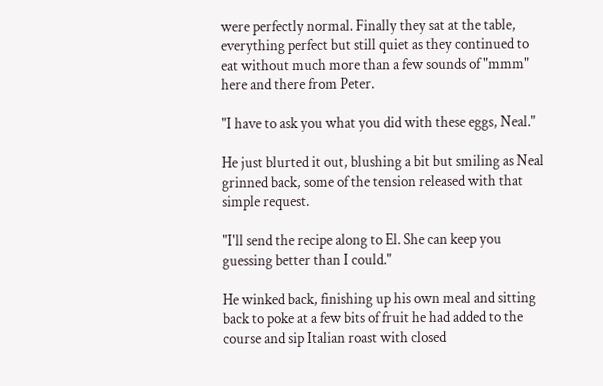were perfectly normal. Finally they sat at the table, everything perfect but still quiet as they continued to eat without much more than a few sounds of "mmm" here and there from Peter.

"I have to ask you what you did with these eggs, Neal."

He just blurted it out, blushing a bit but smiling as Neal grinned back, some of the tension released with that simple request.

"I'll send the recipe along to El. She can keep you guessing better than I could."

He winked back, finishing up his own meal and sitting back to poke at a few bits of fruit he had added to the course and sip Italian roast with closed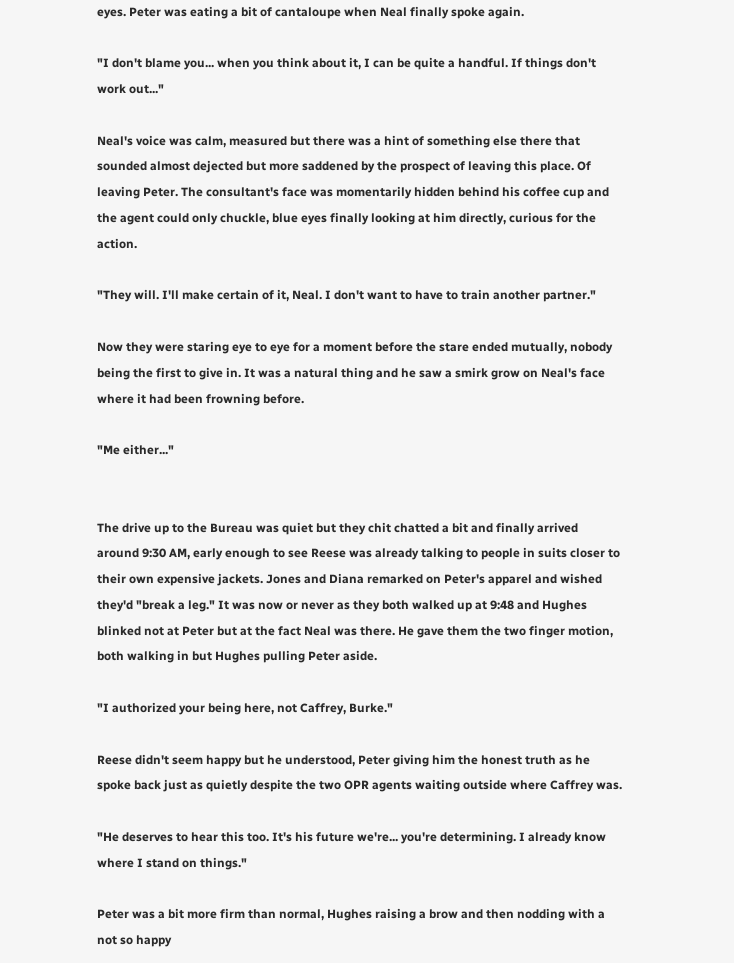eyes. Peter was eating a bit of cantaloupe when Neal finally spoke again.

"I don't blame you... when you think about it, I can be quite a handful. If things don't work out..."

Neal's voice was calm, measured but there was a hint of something else there that sounded almost dejected but more saddened by the prospect of leaving this place. Of leaving Peter. The consultant's face was momentarily hidden behind his coffee cup and the agent could only chuckle, blue eyes finally looking at him directly, curious for the action.

"They will. I'll make certain of it, Neal. I don't want to have to train another partner."

Now they were staring eye to eye for a moment before the stare ended mutually, nobody being the first to give in. It was a natural thing and he saw a smirk grow on Neal's face where it had been frowning before.

"Me either..."


The drive up to the Bureau was quiet but they chit chatted a bit and finally arrived around 9:30 AM, early enough to see Reese was already talking to people in suits closer to their own expensive jackets. Jones and Diana remarked on Peter's apparel and wished they'd "break a leg." It was now or never as they both walked up at 9:48 and Hughes blinked not at Peter but at the fact Neal was there. He gave them the two finger motion, both walking in but Hughes pulling Peter aside.

"I authorized your being here, not Caffrey, Burke."

Reese didn't seem happy but he understood, Peter giving him the honest truth as he spoke back just as quietly despite the two OPR agents waiting outside where Caffrey was.

"He deserves to hear this too. It's his future we're... you're determining. I already know where I stand on things."

Peter was a bit more firm than normal, Hughes raising a brow and then nodding with a not so happy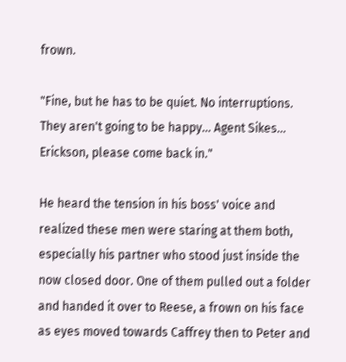frown.

"Fine, but he has to be quiet. No interruptions. They aren't going to be happy... Agent Sikes... Erickson, please come back in."

He heard the tension in his boss' voice and realized these men were staring at them both, especially his partner who stood just inside the now closed door. One of them pulled out a folder and handed it over to Reese, a frown on his face as eyes moved towards Caffrey then to Peter and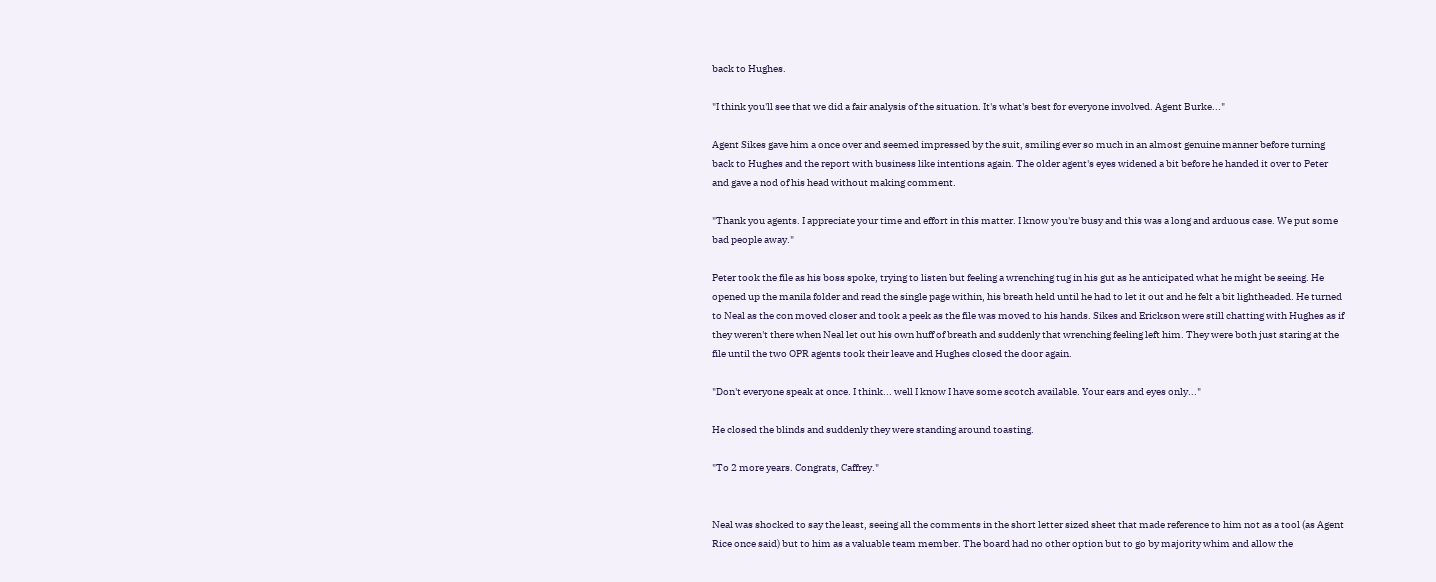back to Hughes.

"I think you'll see that we did a fair analysis of the situation. It's what's best for everyone involved. Agent Burke..."

Agent Sikes gave him a once over and seemed impressed by the suit, smiling ever so much in an almost genuine manner before turning back to Hughes and the report with business like intentions again. The older agent's eyes widened a bit before he handed it over to Peter and gave a nod of his head without making comment.

"Thank you agents. I appreciate your time and effort in this matter. I know you're busy and this was a long and arduous case. We put some bad people away."

Peter took the file as his boss spoke, trying to listen but feeling a wrenching tug in his gut as he anticipated what he might be seeing. He opened up the manila folder and read the single page within, his breath held until he had to let it out and he felt a bit lightheaded. He turned to Neal as the con moved closer and took a peek as the file was moved to his hands. Sikes and Erickson were still chatting with Hughes as if they weren't there when Neal let out his own huff of breath and suddenly that wrenching feeling left him. They were both just staring at the file until the two OPR agents took their leave and Hughes closed the door again.

"Don't everyone speak at once. I think... well I know I have some scotch available. Your ears and eyes only..."

He closed the blinds and suddenly they were standing around toasting.

"To 2 more years. Congrats, Caffrey."


Neal was shocked to say the least, seeing all the comments in the short letter sized sheet that made reference to him not as a tool (as Agent Rice once said) but to him as a valuable team member. The board had no other option but to go by majority whim and allow the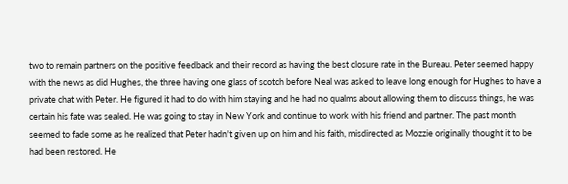two to remain partners on the positive feedback and their record as having the best closure rate in the Bureau. Peter seemed happy with the news as did Hughes, the three having one glass of scotch before Neal was asked to leave long enough for Hughes to have a private chat with Peter. He figured it had to do with him staying and he had no qualms about allowing them to discuss things, he was certain his fate was sealed. He was going to stay in New York and continue to work with his friend and partner. The past month seemed to fade some as he realized that Peter hadn't given up on him and his faith, misdirected as Mozzie originally thought it to be had been restored. He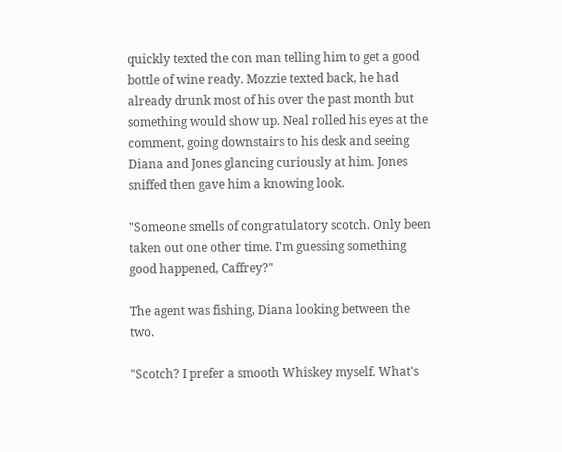quickly texted the con man telling him to get a good bottle of wine ready. Mozzie texted back, he had already drunk most of his over the past month but something would show up. Neal rolled his eyes at the comment, going downstairs to his desk and seeing Diana and Jones glancing curiously at him. Jones sniffed then gave him a knowing look.

"Someone smells of congratulatory scotch. Only been taken out one other time. I'm guessing something good happened, Caffrey?"

The agent was fishing, Diana looking between the two.

"Scotch? I prefer a smooth Whiskey myself. What's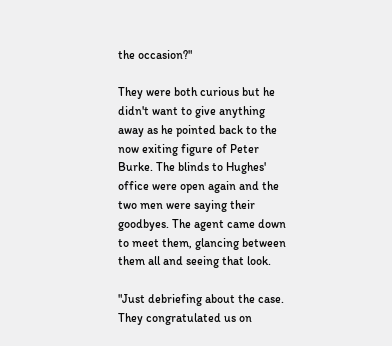the occasion?"

They were both curious but he didn't want to give anything away as he pointed back to the now exiting figure of Peter Burke. The blinds to Hughes' office were open again and the two men were saying their goodbyes. The agent came down to meet them, glancing between them all and seeing that look.

"Just debriefing about the case. They congratulated us on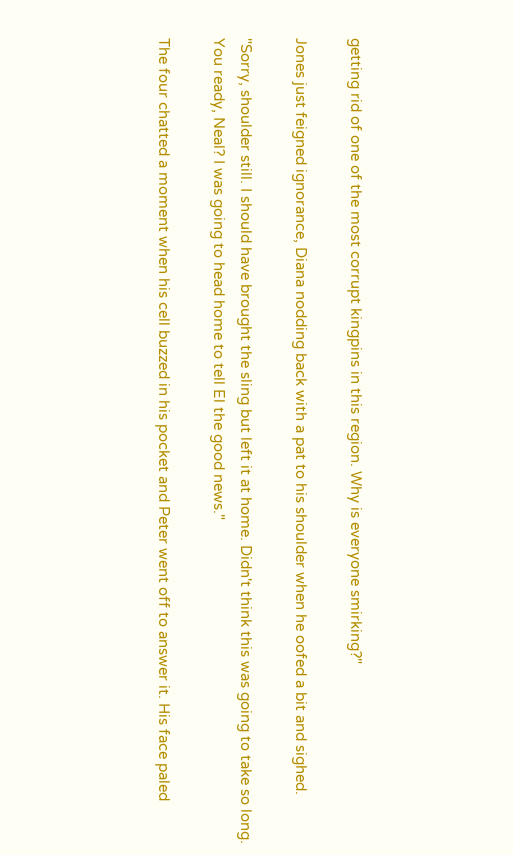getting rid of one of the most corrupt kingpins in this region. Why is everyone smirking?"

Jones just feigned ignorance, Diana nodding back with a pat to his shoulder when he oofed a bit and sighed.

"Sorry, shoulder still. I should have brought the sling but left it at home. Didn't think this was going to take so long. You ready, Neal? I was going to head home to tell El the good news."

The four chatted a moment when his cell buzzed in his pocket and Peter went off to answer it. His face paled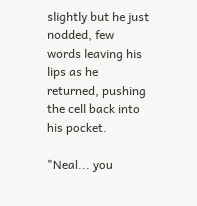slightly but he just nodded, few words leaving his lips as he returned, pushing the cell back into his pocket.

"Neal... you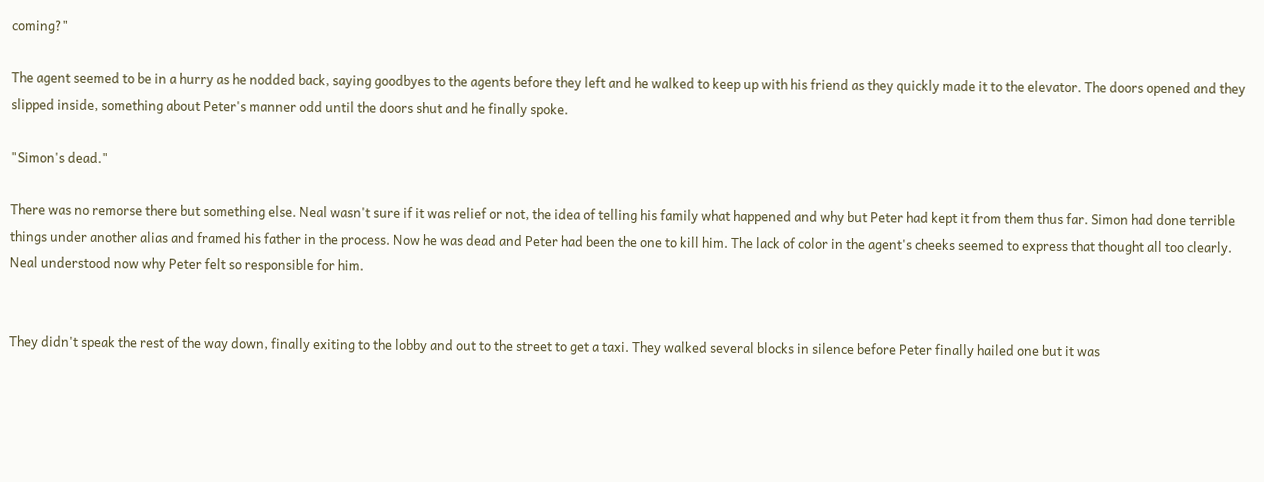coming?"

The agent seemed to be in a hurry as he nodded back, saying goodbyes to the agents before they left and he walked to keep up with his friend as they quickly made it to the elevator. The doors opened and they slipped inside, something about Peter's manner odd until the doors shut and he finally spoke.

"Simon's dead."

There was no remorse there but something else. Neal wasn't sure if it was relief or not, the idea of telling his family what happened and why but Peter had kept it from them thus far. Simon had done terrible things under another alias and framed his father in the process. Now he was dead and Peter had been the one to kill him. The lack of color in the agent's cheeks seemed to express that thought all too clearly. Neal understood now why Peter felt so responsible for him.


They didn't speak the rest of the way down, finally exiting to the lobby and out to the street to get a taxi. They walked several blocks in silence before Peter finally hailed one but it was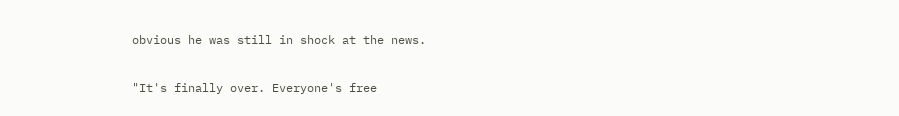obvious he was still in shock at the news.

"It's finally over. Everyone's free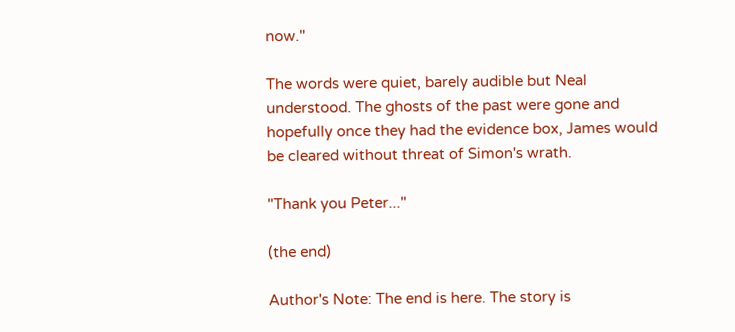now."

The words were quiet, barely audible but Neal understood. The ghosts of the past were gone and hopefully once they had the evidence box, James would be cleared without threat of Simon's wrath.

"Thank you Peter..."

(the end)

Author's Note: The end is here. The story is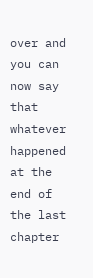over and you can now say that whatever happened at the end of the last chapter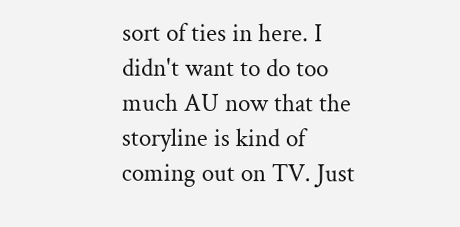sort of ties in here. I didn't want to do too much AU now that the storyline is kind of coming out on TV. Just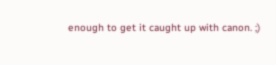enough to get it caught up with canon. ;)